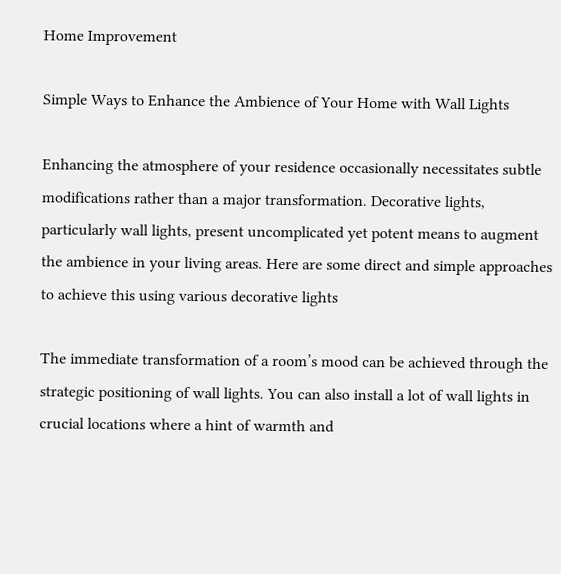Home Improvement

Simple Ways to Enhance the Ambience of Your Home with Wall Lights

Enhancing the atmosphere of your residence occasionally necessitates subtle modifications rather than a major transformation. Decorative lights, particularly wall lights, present uncomplicated yet potent means to augment the ambience in your living areas. Here are some direct and simple approaches to achieve this using various decorative lights

The immediate transformation of a room’s mood can be achieved through the strategic positioning of wall lights. You can also install a lot of wall lights in crucial locations where a hint of warmth and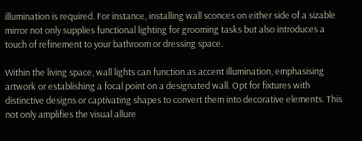illumination is required. For instance, installing wall sconces on either side of a sizable mirror not only supplies functional lighting for grooming tasks but also introduces a touch of refinement to your bathroom or dressing space.

Within the living space, wall lights can function as accent illumination, emphasising artwork or establishing a focal point on a designated wall. Opt for fixtures with distinctive designs or captivating shapes to convert them into decorative elements. This not only amplifies the visual allure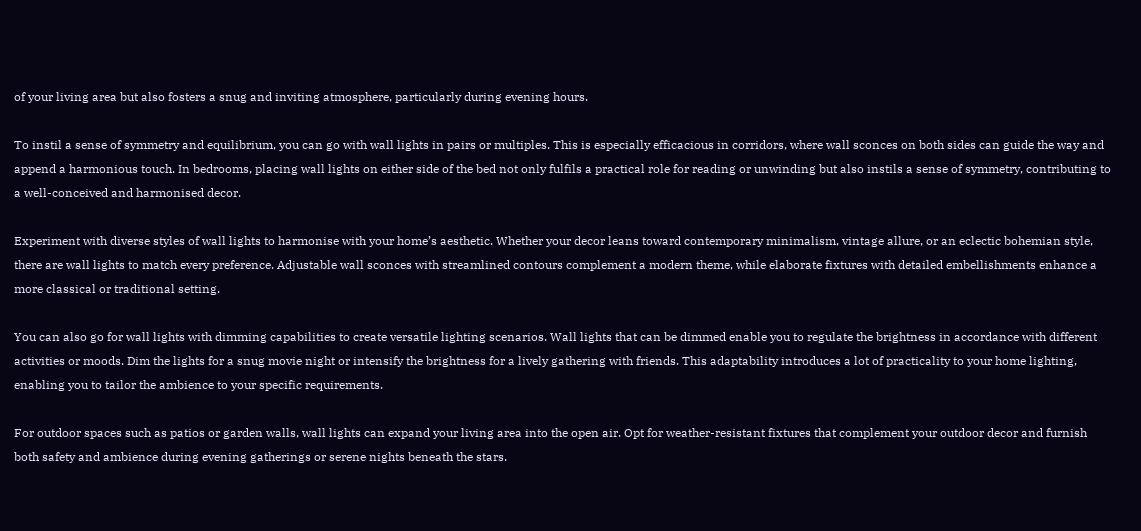of your living area but also fosters a snug and inviting atmosphere, particularly during evening hours.

To instil a sense of symmetry and equilibrium, you can go with wall lights in pairs or multiples. This is especially efficacious in corridors, where wall sconces on both sides can guide the way and append a harmonious touch. In bedrooms, placing wall lights on either side of the bed not only fulfils a practical role for reading or unwinding but also instils a sense of symmetry, contributing to a well-conceived and harmonised decor.

Experiment with diverse styles of wall lights to harmonise with your home’s aesthetic. Whether your decor leans toward contemporary minimalism, vintage allure, or an eclectic bohemian style, there are wall lights to match every preference. Adjustable wall sconces with streamlined contours complement a modern theme, while elaborate fixtures with detailed embellishments enhance a more classical or traditional setting.

You can also go for wall lights with dimming capabilities to create versatile lighting scenarios. Wall lights that can be dimmed enable you to regulate the brightness in accordance with different activities or moods. Dim the lights for a snug movie night or intensify the brightness for a lively gathering with friends. This adaptability introduces a lot of practicality to your home lighting, enabling you to tailor the ambience to your specific requirements.

For outdoor spaces such as patios or garden walls, wall lights can expand your living area into the open air. Opt for weather-resistant fixtures that complement your outdoor decor and furnish both safety and ambience during evening gatherings or serene nights beneath the stars.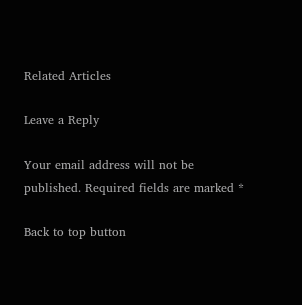Related Articles

Leave a Reply

Your email address will not be published. Required fields are marked *

Back to top button